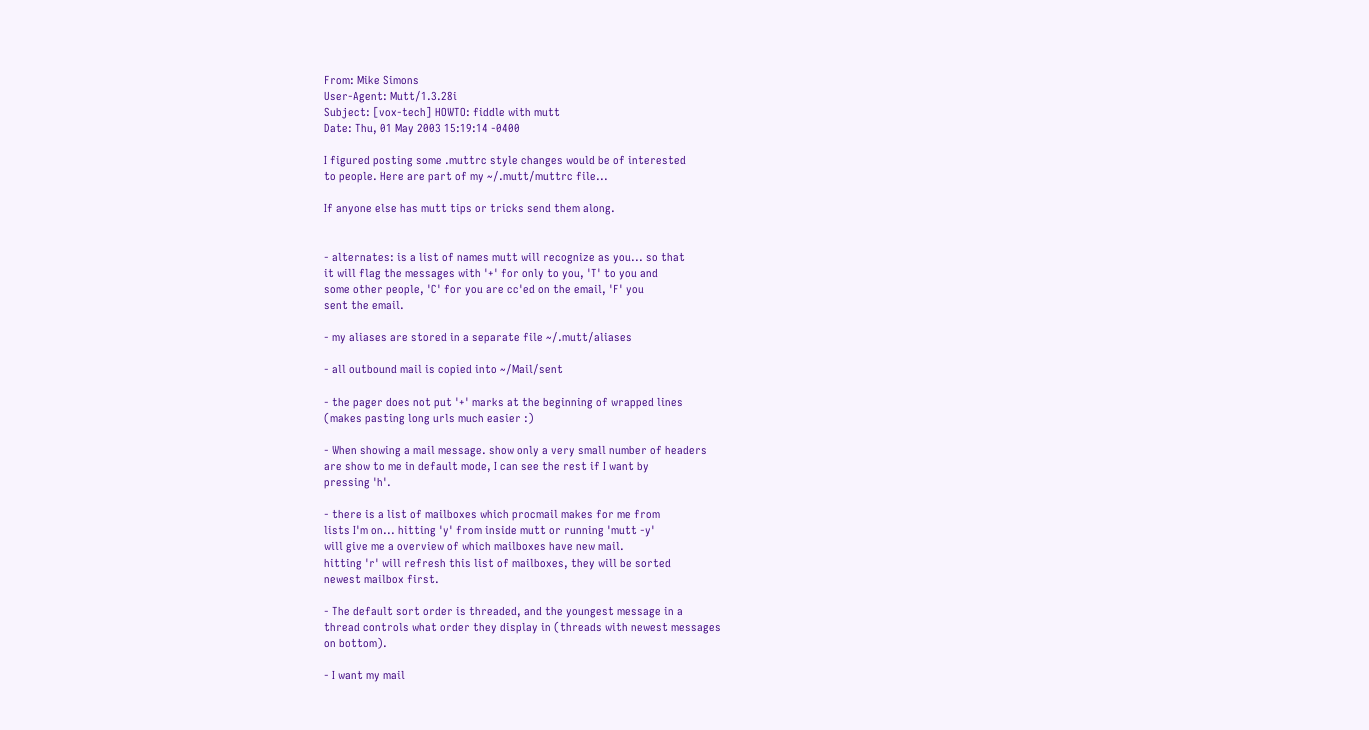From: Mike Simons
User-Agent: Mutt/1.3.28i
Subject: [vox-tech] HOWTO: fiddle with mutt
Date: Thu, 01 May 2003 15:19:14 -0400

I figured posting some .muttrc style changes would be of interested
to people. Here are part of my ~/.mutt/muttrc file...

If anyone else has mutt tips or tricks send them along.


- alternates: is a list of names mutt will recognize as you... so that
it will flag the messages with '+' for only to you, 'T' to you and
some other people, 'C' for you are cc'ed on the email, 'F' you
sent the email.

- my aliases are stored in a separate file ~/.mutt/aliases

- all outbound mail is copied into ~/Mail/sent

- the pager does not put '+' marks at the beginning of wrapped lines
(makes pasting long urls much easier :)

- When showing a mail message. show only a very small number of headers
are show to me in default mode, I can see the rest if I want by
pressing 'h'.

- there is a list of mailboxes which procmail makes for me from
lists I'm on... hitting 'y' from inside mutt or running 'mutt -y'
will give me a overview of which mailboxes have new mail.
hitting 'r' will refresh this list of mailboxes, they will be sorted
newest mailbox first.

- The default sort order is threaded, and the youngest message in a
thread controls what order they display in (threads with newest messages
on bottom).

- I want my mail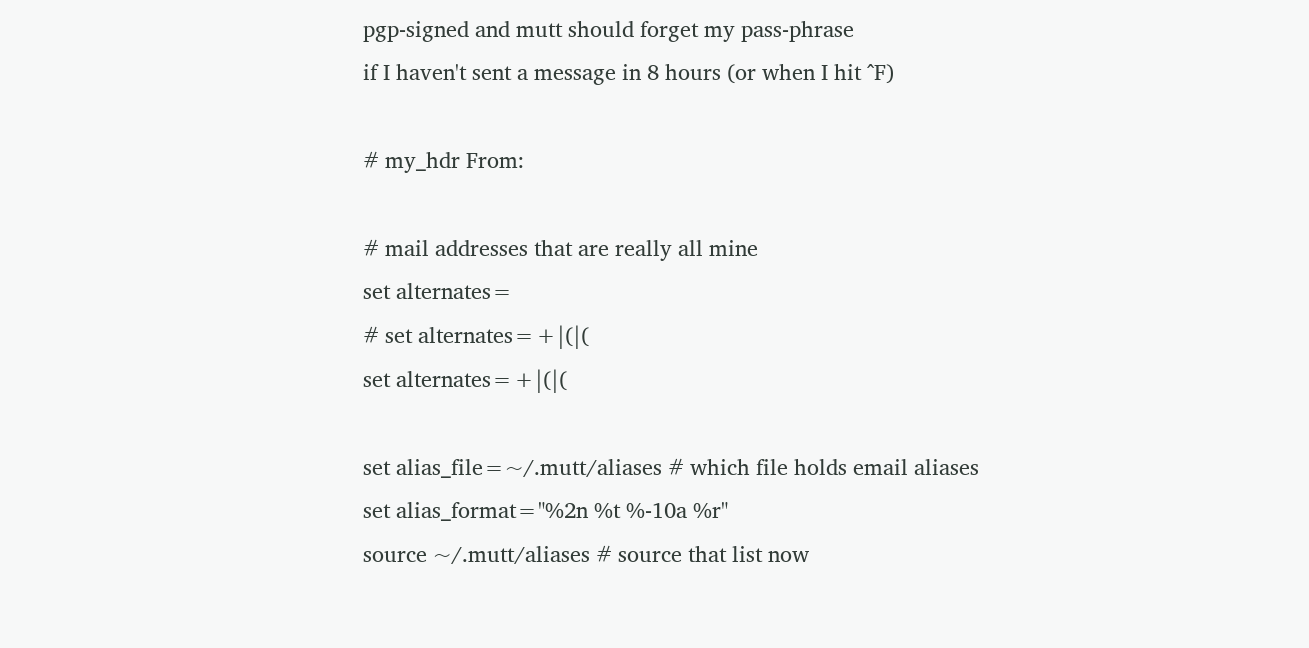pgp-signed and mutt should forget my pass-phrase
if I haven't sent a message in 8 hours (or when I hit ^F)

# my_hdr From:

# mail addresses that are really all mine
set alternates=
# set alternates=+|(|(
set alternates=+|(|(

set alias_file=~/.mutt/aliases # which file holds email aliases
set alias_format="%2n %t %-10a %r"
source ~/.mutt/aliases # source that list now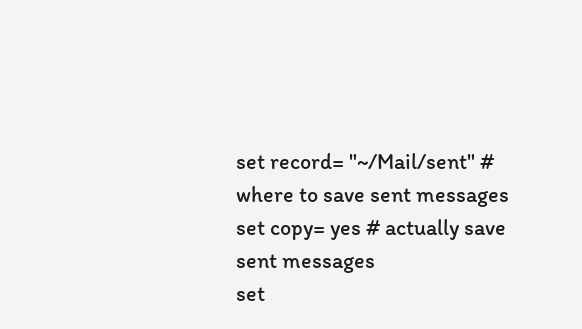set record= "~/Mail/sent" # where to save sent messages
set copy= yes # actually save sent messages
set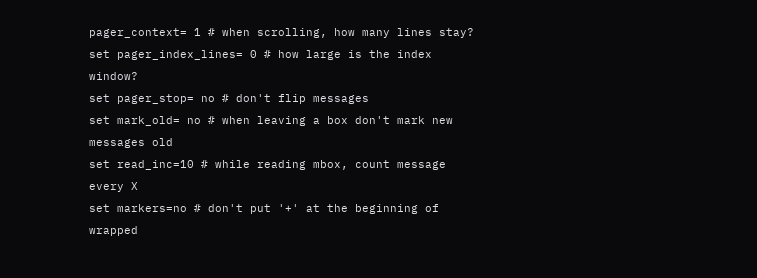pager_context= 1 # when scrolling, how many lines stay?
set pager_index_lines= 0 # how large is the index window?
set pager_stop= no # don't flip messages
set mark_old= no # when leaving a box don't mark new messages old
set read_inc=10 # while reading mbox, count message every X
set markers=no # don't put '+' at the beginning of wrapped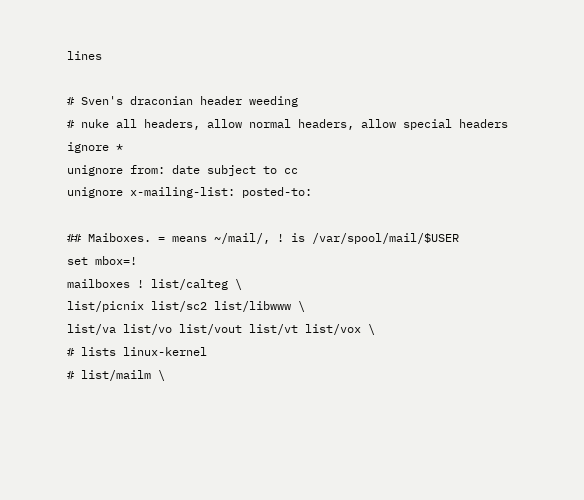lines

# Sven's draconian header weeding
# nuke all headers, allow normal headers, allow special headers
ignore *
unignore from: date subject to cc
unignore x-mailing-list: posted-to:

## Maiboxes. = means ~/mail/, ! is /var/spool/mail/$USER
set mbox=!
mailboxes ! list/calteg \
list/picnix list/sc2 list/libwww \
list/va list/vo list/vout list/vt list/vox \
# lists linux-kernel
# list/mailm \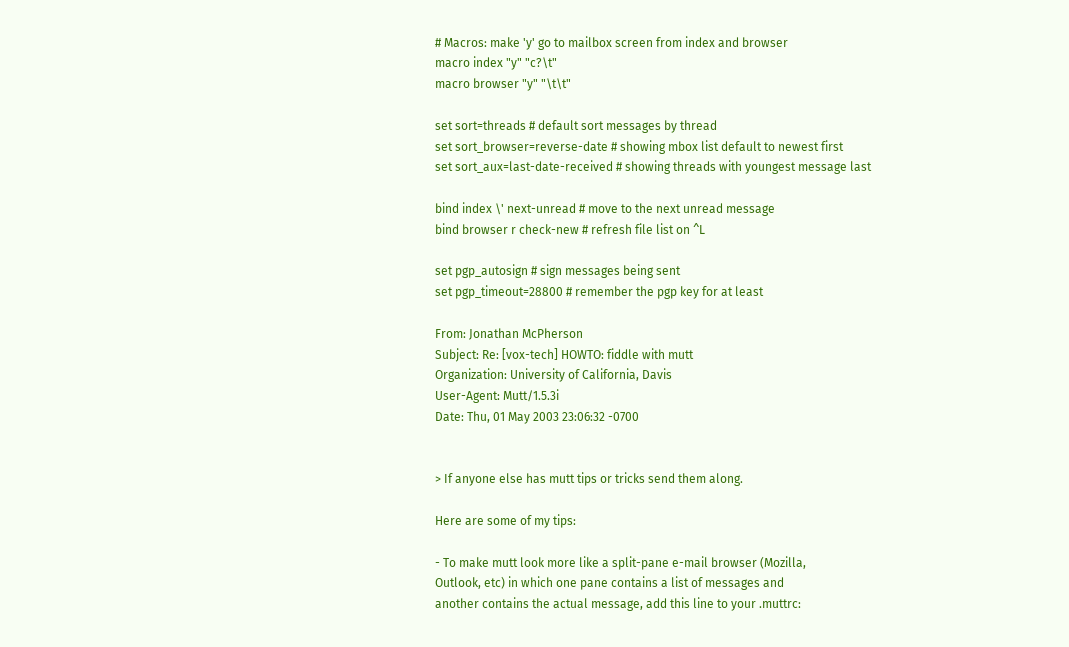# Macros: make 'y' go to mailbox screen from index and browser
macro index "y" "c?\t"
macro browser "y" "\t\t"

set sort=threads # default sort messages by thread
set sort_browser=reverse-date # showing mbox list default to newest first
set sort_aux=last-date-received # showing threads with youngest message last

bind index \' next-unread # move to the next unread message
bind browser r check-new # refresh file list on ^L

set pgp_autosign # sign messages being sent
set pgp_timeout=28800 # remember the pgp key for at least

From: Jonathan McPherson
Subject: Re: [vox-tech] HOWTO: fiddle with mutt
Organization: University of California, Davis
User-Agent: Mutt/1.5.3i
Date: Thu, 01 May 2003 23:06:32 -0700


> If anyone else has mutt tips or tricks send them along.

Here are some of my tips:

- To make mutt look more like a split-pane e-mail browser (Mozilla,
Outlook, etc) in which one pane contains a list of messages and
another contains the actual message, add this line to your .muttrc: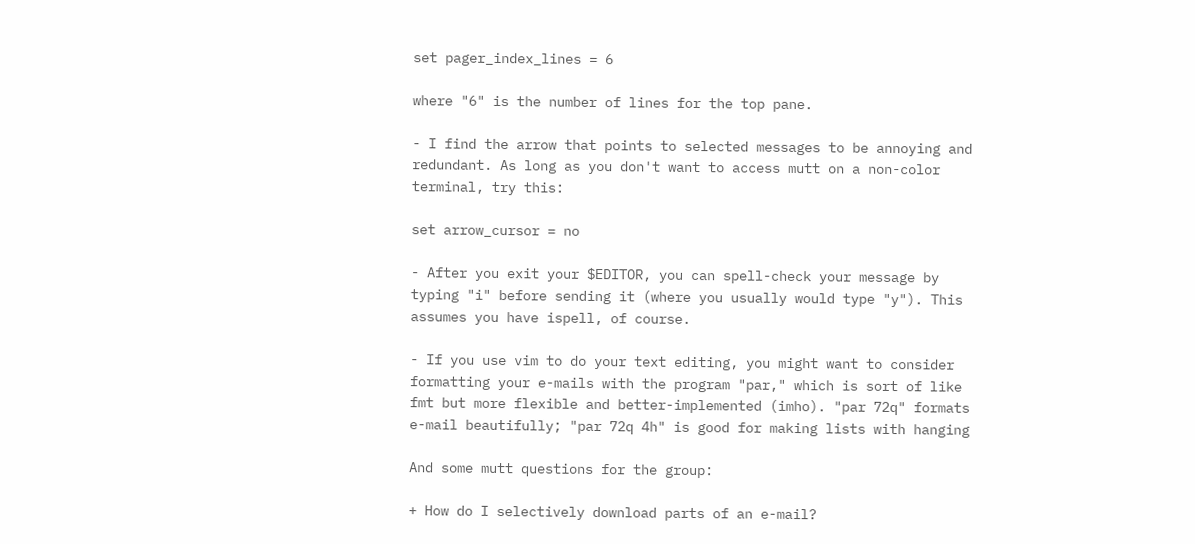set pager_index_lines = 6

where "6" is the number of lines for the top pane.

- I find the arrow that points to selected messages to be annoying and
redundant. As long as you don't want to access mutt on a non-color
terminal, try this:

set arrow_cursor = no

- After you exit your $EDITOR, you can spell-check your message by
typing "i" before sending it (where you usually would type "y"). This
assumes you have ispell, of course.

- If you use vim to do your text editing, you might want to consider
formatting your e-mails with the program "par," which is sort of like
fmt but more flexible and better-implemented (imho). "par 72q" formats
e-mail beautifully; "par 72q 4h" is good for making lists with hanging

And some mutt questions for the group:

+ How do I selectively download parts of an e-mail?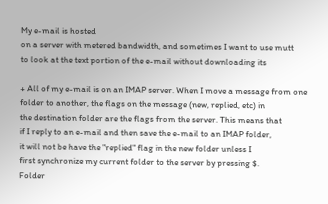My e-mail is hosted
on a server with metered bandwidth, and sometimes I want to use mutt
to look at the text portion of the e-mail without downloading its

+ All of my e-mail is on an IMAP server. When I move a message from one
folder to another, the flags on the message (new, replied, etc) in
the destination folder are the flags from the server. This means that
if I reply to an e-mail and then save the e-mail to an IMAP folder,
it will not be have the "replied" flag in the new folder unless I
first synchronize my current folder to the server by pressing $.
Folder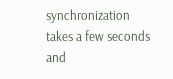synchronization takes a few seconds and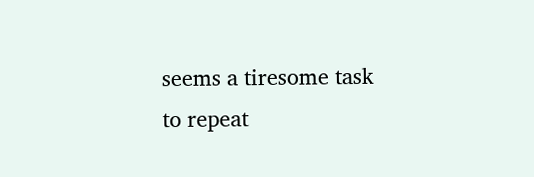seems a tiresome task
to repeat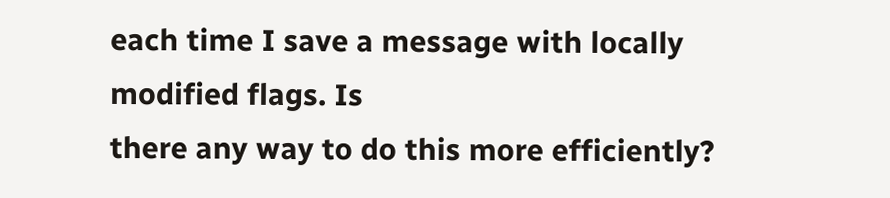each time I save a message with locally modified flags. Is
there any way to do this more efficiently?